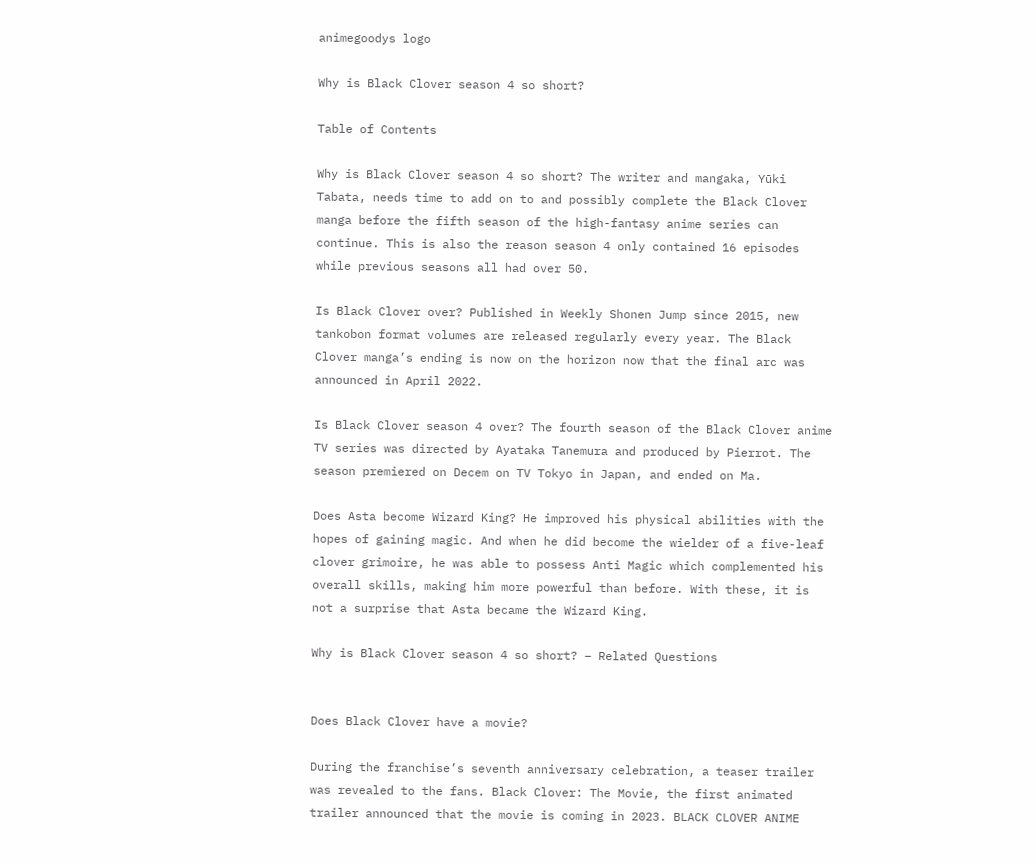animegoodys logo

Why is Black Clover season 4 so short?

Table of Contents

Why is Black Clover season 4 so short? The writer and mangaka, Yūki Tabata, needs time to add on to and possibly complete the Black Clover manga before the fifth season of the high-fantasy anime series can continue. This is also the reason season 4 only contained 16 episodes while previous seasons all had over 50.

Is Black Clover over? Published in Weekly Shonen Jump since 2015, new tankobon format volumes are released regularly every year. The Black Clover manga’s ending is now on the horizon now that the final arc was announced in April 2022.

Is Black Clover season 4 over? The fourth season of the Black Clover anime TV series was directed by Ayataka Tanemura and produced by Pierrot. The season premiered on Decem on TV Tokyo in Japan, and ended on Ma.

Does Asta become Wizard King? He improved his physical abilities with the hopes of gaining magic. And when he did become the wielder of a five-leaf clover grimoire, he was able to possess Anti Magic which complemented his overall skills, making him more powerful than before. With these, it is not a surprise that Asta became the Wizard King.

Why is Black Clover season 4 so short? – Related Questions


Does Black Clover have a movie?

During the franchise’s seventh anniversary celebration, a teaser trailer was revealed to the fans. Black Clover: The Movie, the first animated trailer announced that the movie is coming in 2023. BLACK CLOVER ANIME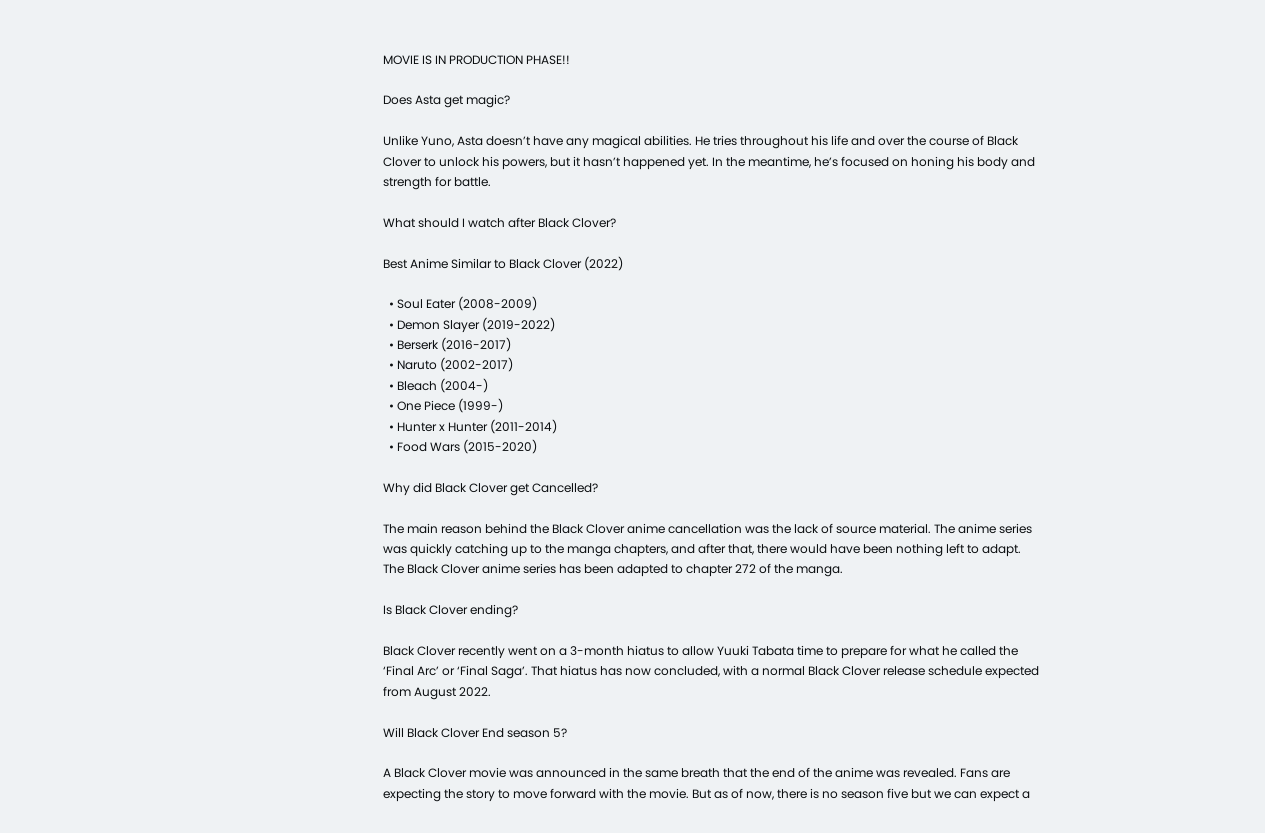MOVIE IS IN PRODUCTION PHASE!!

Does Asta get magic?

Unlike Yuno, Asta doesn’t have any magical abilities. He tries throughout his life and over the course of Black Clover to unlock his powers, but it hasn’t happened yet. In the meantime, he’s focused on honing his body and strength for battle.

What should I watch after Black Clover?

Best Anime Similar to Black Clover (2022)

  • Soul Eater (2008-2009)
  • Demon Slayer (2019-2022)
  • Berserk (2016-2017)
  • Naruto (2002-2017)
  • Bleach (2004-)
  • One Piece (1999-)
  • Hunter x Hunter (2011-2014)
  • Food Wars (2015-2020)

Why did Black Clover get Cancelled?

The main reason behind the Black Clover anime cancellation was the lack of source material. The anime series was quickly catching up to the manga chapters, and after that, there would have been nothing left to adapt. The Black Clover anime series has been adapted to chapter 272 of the manga.

Is Black Clover ending?

Black Clover recently went on a 3-month hiatus to allow Yuuki Tabata time to prepare for what he called the ‘Final Arc’ or ‘Final Saga’. That hiatus has now concluded, with a normal Black Clover release schedule expected from August 2022.

Will Black Clover End season 5?

A Black Clover movie was announced in the same breath that the end of the anime was revealed. Fans are expecting the story to move forward with the movie. But as of now, there is no season five but we can expect a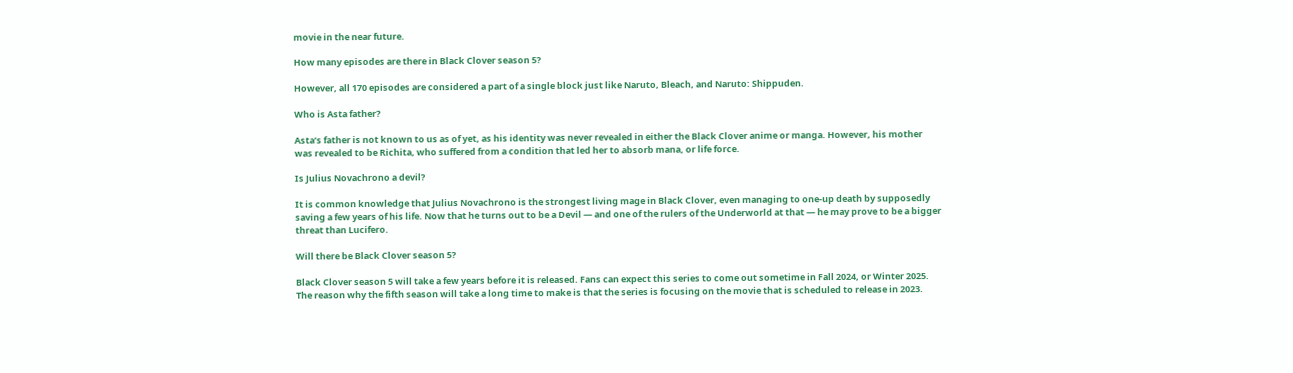movie in the near future.

How many episodes are there in Black Clover season 5?

However, all 170 episodes are considered a part of a single block just like Naruto, Bleach, and Naruto: Shippuden.

Who is Asta father?

Asta’s father is not known to us as of yet, as his identity was never revealed in either the Black Clover anime or manga. However, his mother was revealed to be Richita, who suffered from a condition that led her to absorb mana, or life force.

Is Julius Novachrono a devil?

It is common knowledge that Julius Novachrono is the strongest living mage in Black Clover, even managing to one-up death by supposedly saving a few years of his life. Now that he turns out to be a Devil — and one of the rulers of the Underworld at that — he may prove to be a bigger threat than Lucifero.

Will there be Black Clover season 5?

Black Clover season 5 will take a few years before it is released. Fans can expect this series to come out sometime in Fall 2024, or Winter 2025. The reason why the fifth season will take a long time to make is that the series is focusing on the movie that is scheduled to release in 2023.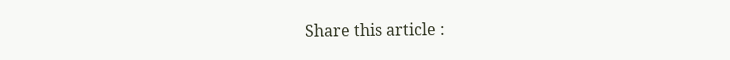Share this article :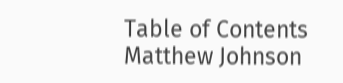Table of Contents
Matthew Johnson